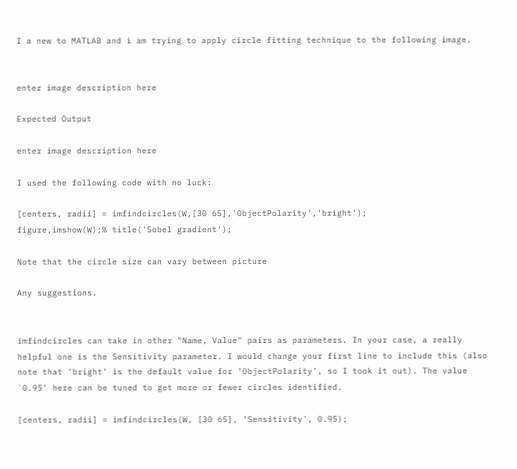I a new to MATLAB and i am trying to apply circle fitting technique to the following image.


enter image description here

Expected Output

enter image description here

I used the following code with no luck:

[centers, radii] = imfindcircles(W,[30 65],'ObjectPolarity','bright');
figure,imshow(W);% title('Sobel gradient');

Note that the circle size can vary between picture

Any suggestions.


imfindcircles can take in other "Name, Value" pairs as parameters. In your case, a really helpful one is the Sensitivity parameter. I would change your first line to include this (also note that 'bright' is the default value for 'ObjectPolarity', so I took it out). The value `0.95' here can be tuned to get more or fewer circles identified.

[centers, radii] = imfindcircles(W, [30 65], 'Sensitivity', 0.95);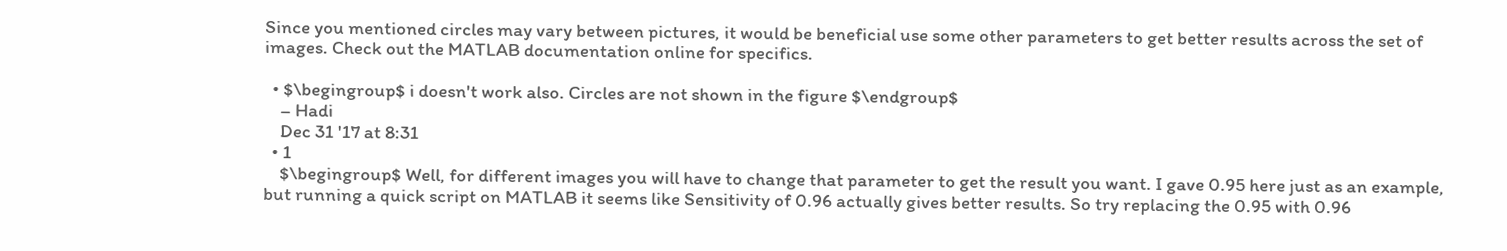Since you mentioned circles may vary between pictures, it would be beneficial use some other parameters to get better results across the set of images. Check out the MATLAB documentation online for specifics.

  • $\begingroup$ i doesn't work also. Circles are not shown in the figure $\endgroup$
    – Hadi
    Dec 31 '17 at 8:31
  • 1
    $\begingroup$ Well, for different images you will have to change that parameter to get the result you want. I gave 0.95 here just as an example, but running a quick script on MATLAB it seems like Sensitivity of 0.96 actually gives better results. So try replacing the 0.95 with 0.96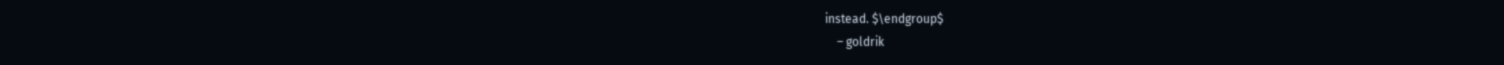instead. $\endgroup$
    – goldrik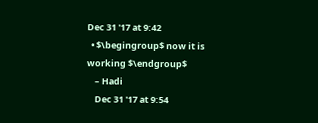Dec 31 '17 at 9:42
  • $\begingroup$ now it is working $\endgroup$
    – Hadi
    Dec 31 '17 at 9:54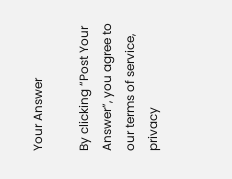Your Answer

By clicking “Post Your Answer”, you agree to our terms of service, privacy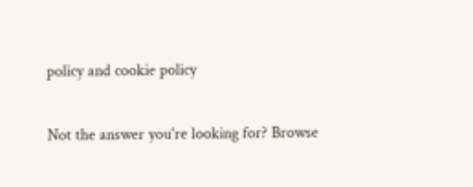policy and cookie policy

Not the answer you're looking for? Browse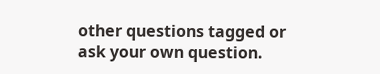other questions tagged or ask your own question.